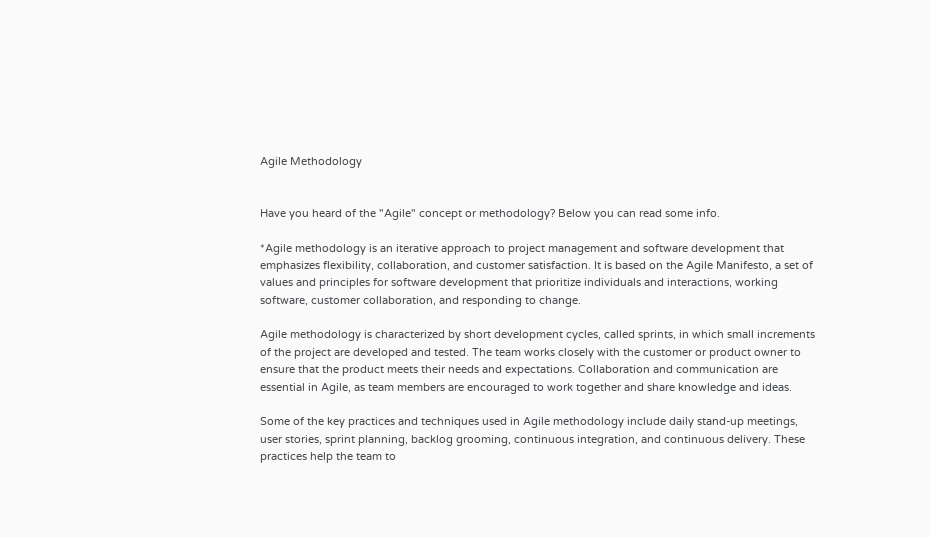Agile Methodology


Have you heard of the "Agile" concept or methodology? Below you can read some info.

*Agile methodology is an iterative approach to project management and software development that emphasizes flexibility, collaboration, and customer satisfaction. It is based on the Agile Manifesto, a set of values and principles for software development that prioritize individuals and interactions, working software, customer collaboration, and responding to change.

Agile methodology is characterized by short development cycles, called sprints, in which small increments of the project are developed and tested. The team works closely with the customer or product owner to ensure that the product meets their needs and expectations. Collaboration and communication are essential in Agile, as team members are encouraged to work together and share knowledge and ideas.

Some of the key practices and techniques used in Agile methodology include daily stand-up meetings, user stories, sprint planning, backlog grooming, continuous integration, and continuous delivery. These practices help the team to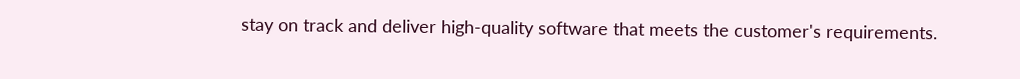stay on track and deliver high-quality software that meets the customer's requirements.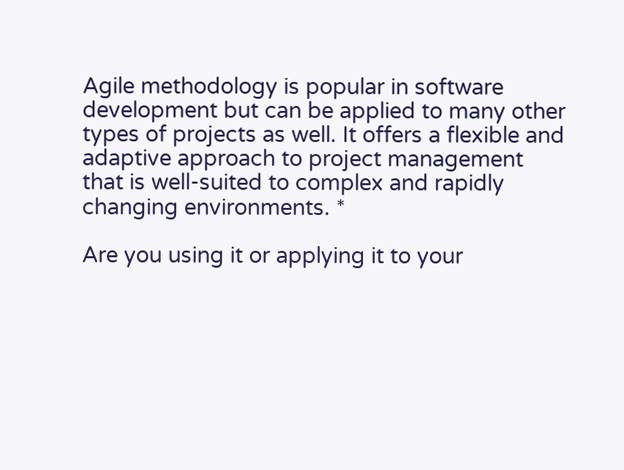Agile methodology is popular in software development but can be applied to many other types of projects as well. It offers a flexible and adaptive approach to project management that is well-suited to complex and rapidly changing environments. *

Are you using it or applying it to your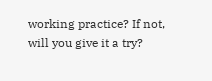working practice? If not, will you give it a try?